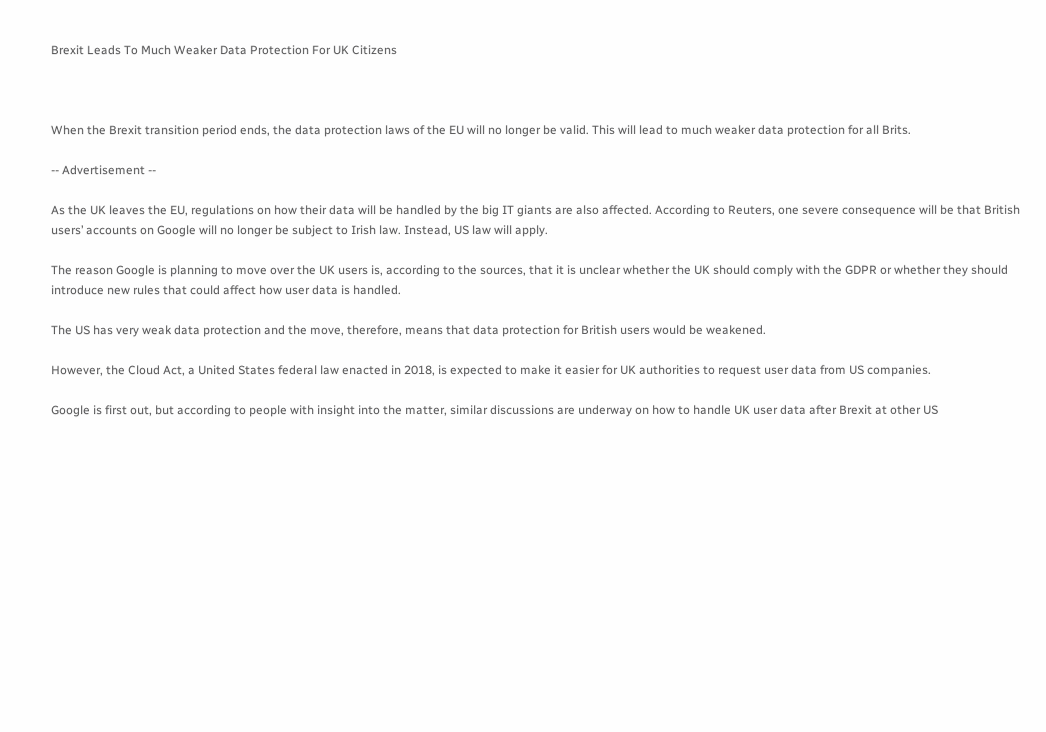Brexit Leads To Much Weaker Data Protection For UK Citizens



When the Brexit transition period ends, the data protection laws of the EU will no longer be valid. This will lead to much weaker data protection for all Brits.

-- Advertisement --

As the UK leaves the EU, regulations on how their data will be handled by the big IT giants are also affected. According to Reuters, one severe consequence will be that British users’ accounts on Google will no longer be subject to Irish law. Instead, US law will apply.

The reason Google is planning to move over the UK users is, according to the sources, that it is unclear whether the UK should comply with the GDPR or whether they should introduce new rules that could affect how user data is handled.

The US has very weak data protection and the move, therefore, means that data protection for British users would be weakened.

However, the Cloud Act, a United States federal law enacted in 2018, is expected to make it easier for UK authorities to request user data from US companies.

Google is first out, but according to people with insight into the matter, similar discussions are underway on how to handle UK user data after Brexit at other US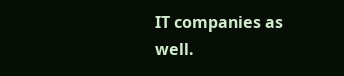IT companies as well.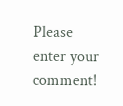Please enter your comment!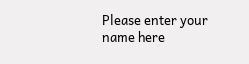Please enter your name here